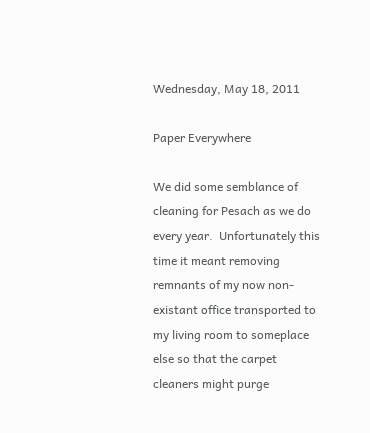Wednesday, May 18, 2011

Paper Everywhere

We did some semblance of cleaning for Pesach as we do every year.  Unfortunately this time it meant removing remnants of my now non-existant office transported to my living room to someplace else so that the carpet cleaners might purge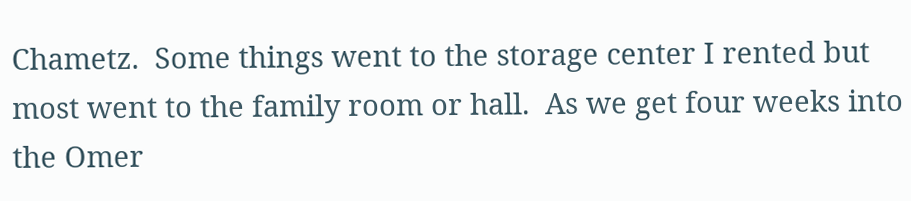Chametz.  Some things went to the storage center I rented but most went to the family room or hall.  As we get four weeks into the Omer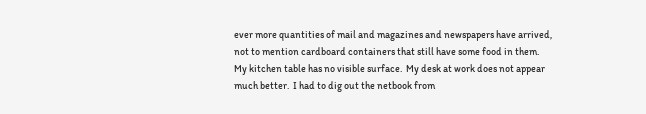ever more quantities of mail and magazines and newspapers have arrived, not to mention cardboard containers that still have some food in them.  My kitchen table has no visible surface.  My desk at work does not appear much better.  I had to dig out the netbook from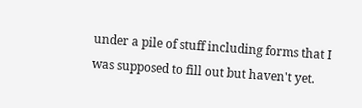under a pile of stuff including forms that I was supposed to fill out but haven't yet.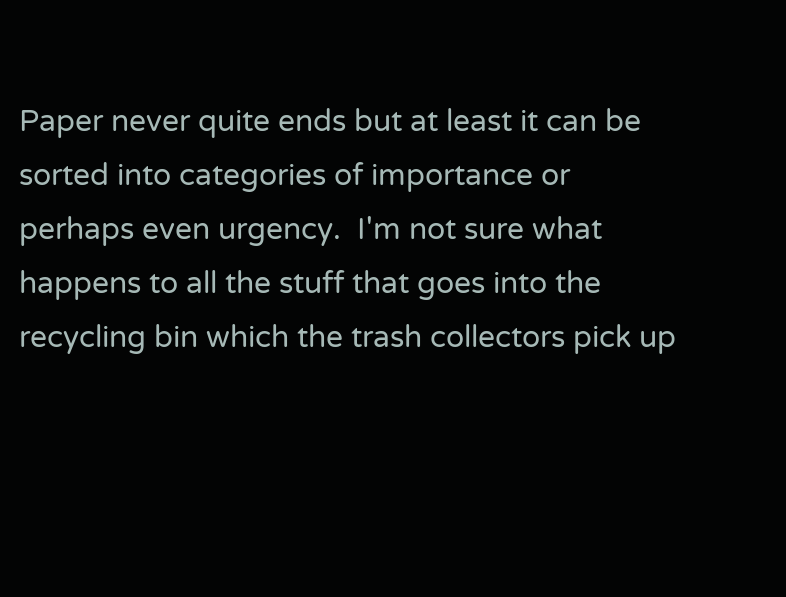Paper never quite ends but at least it can be sorted into categories of importance or perhaps even urgency.  I'm not sure what happens to all the stuff that goes into the recycling bin which the trash collectors pick up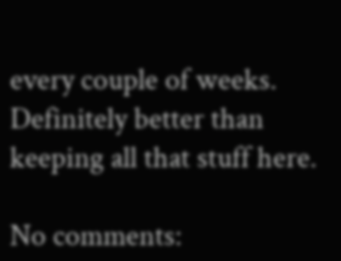every couple of weeks.  Definitely better than keeping all that stuff here.

No comments: